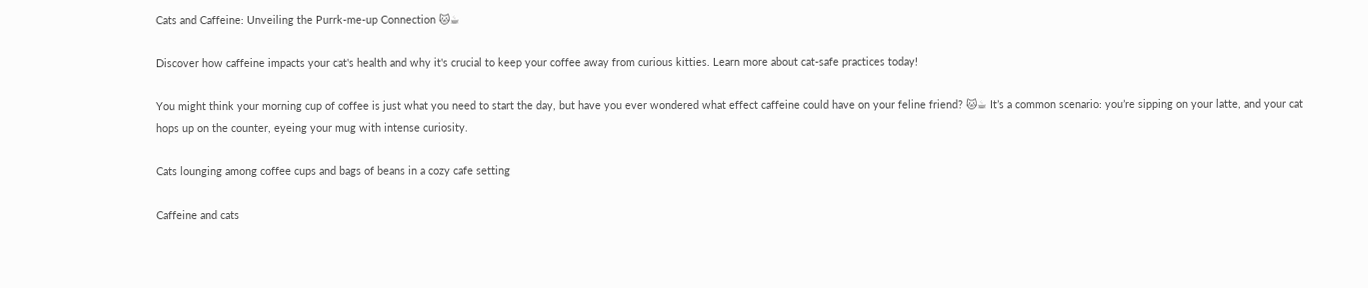Cats and Caffeine: Unveiling the Purrk-me-up Connection 🐱☕

Discover how caffeine impacts your cat's health and why it's crucial to keep your coffee away from curious kitties. Learn more about cat-safe practices today!

You might think your morning cup of coffee is just what you need to start the day, but have you ever wondered what effect caffeine could have on your feline friend? 🐱☕ It’s a common scenario: you’re sipping on your latte, and your cat hops up on the counter, eyeing your mug with intense curiosity.

Cats lounging among coffee cups and bags of beans in a cozy cafe setting

Caffeine and cats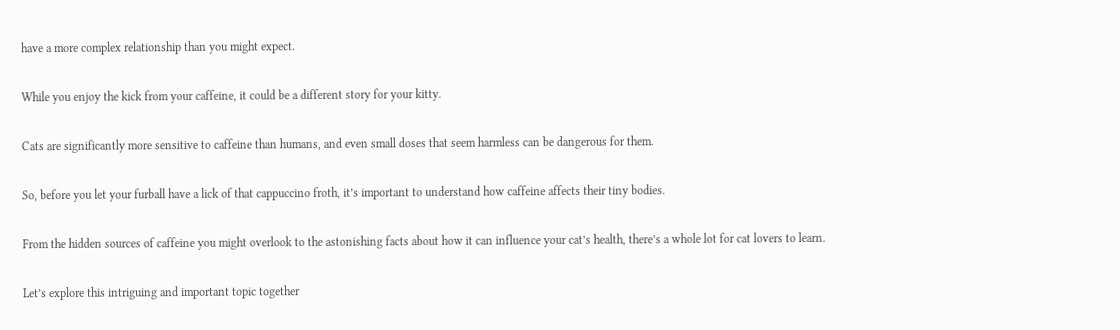have a more complex relationship than you might expect.

While you enjoy the kick from your caffeine, it could be a different story for your kitty.

Cats are significantly more sensitive to caffeine than humans, and even small doses that seem harmless can be dangerous for them.

So, before you let your furball have a lick of that cappuccino froth, it’s important to understand how caffeine affects their tiny bodies.

From the hidden sources of caffeine you might overlook to the astonishing facts about how it can influence your cat’s health, there’s a whole lot for cat lovers to learn.

Let’s explore this intriguing and important topic together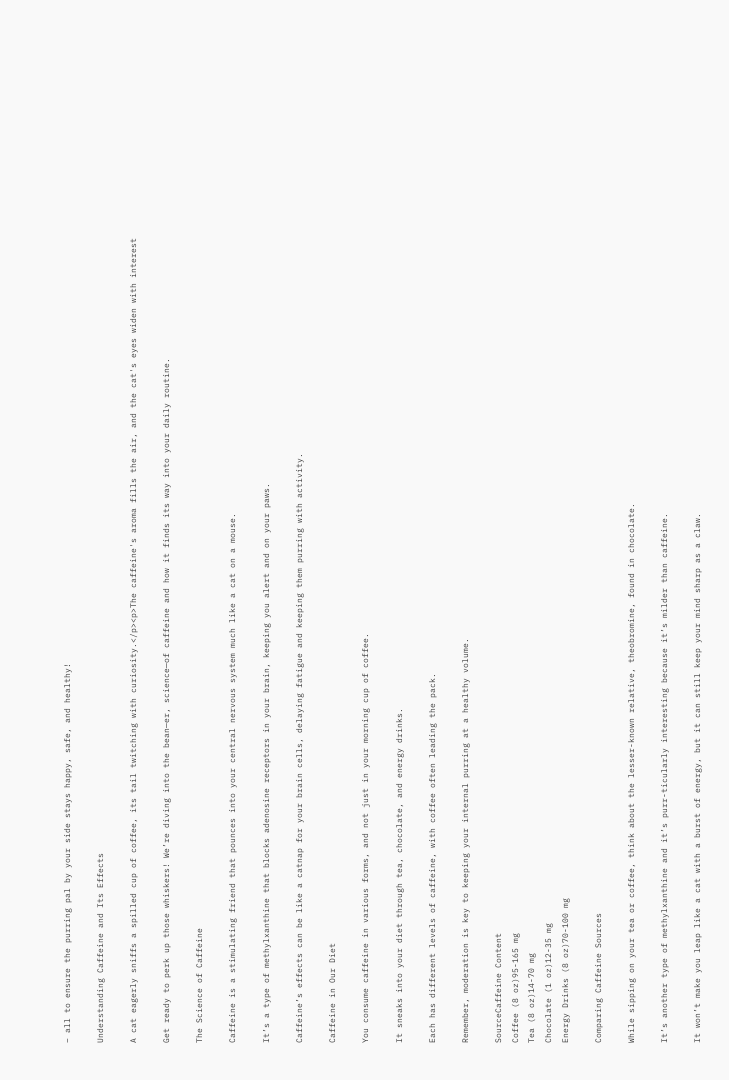– all to ensure the purring pal by your side stays happy, safe, and healthy!

Understanding Caffeine and Its Effects

A cat eagerly sniffs a spilled cup of coffee, its tail twitching with curiosity.</p><p>The caffeine's aroma fills the air, and the cat's eyes widen with interest

Get ready to perk up those whiskers! We’re diving into the bean—er, science—of caffeine and how it finds its way into your daily routine.

The Science of Caffeine

Caffeine is a stimulating friend that pounces into your central nervous system much like a cat on a mouse.

It’s a type of methylxanthine that blocks adenosine receptors in your brain, keeping you alert and on your paws.

Caffeine’s effects can be like a catnap for your brain cells, delaying fatigue and keeping them purring with activity.

Caffeine in Our Diet

You consume caffeine in various forms, and not just in your morning cup of coffee.

It sneaks into your diet through tea, chocolate, and energy drinks.

Each has different levels of caffeine, with coffee often leading the pack.

Remember, moderation is key to keeping your internal purring at a healthy volume.

SourceCaffeine Content
Coffee (8 oz)95-165 mg
Tea (8 oz)14-70 mg
Chocolate (1 oz)12-35 mg
Energy Drinks (8 oz)70-100 mg

Comparing Caffeine Sources

While sipping on your tea or coffee, think about the lesser-known relative, theobromine, found in chocolate.

It’s another type of methylxanthine and it’s purr-ticularly interesting because it’s milder than caffeine.

It won’t make you leap like a cat with a burst of energy, but it can still keep your mind sharp as a claw.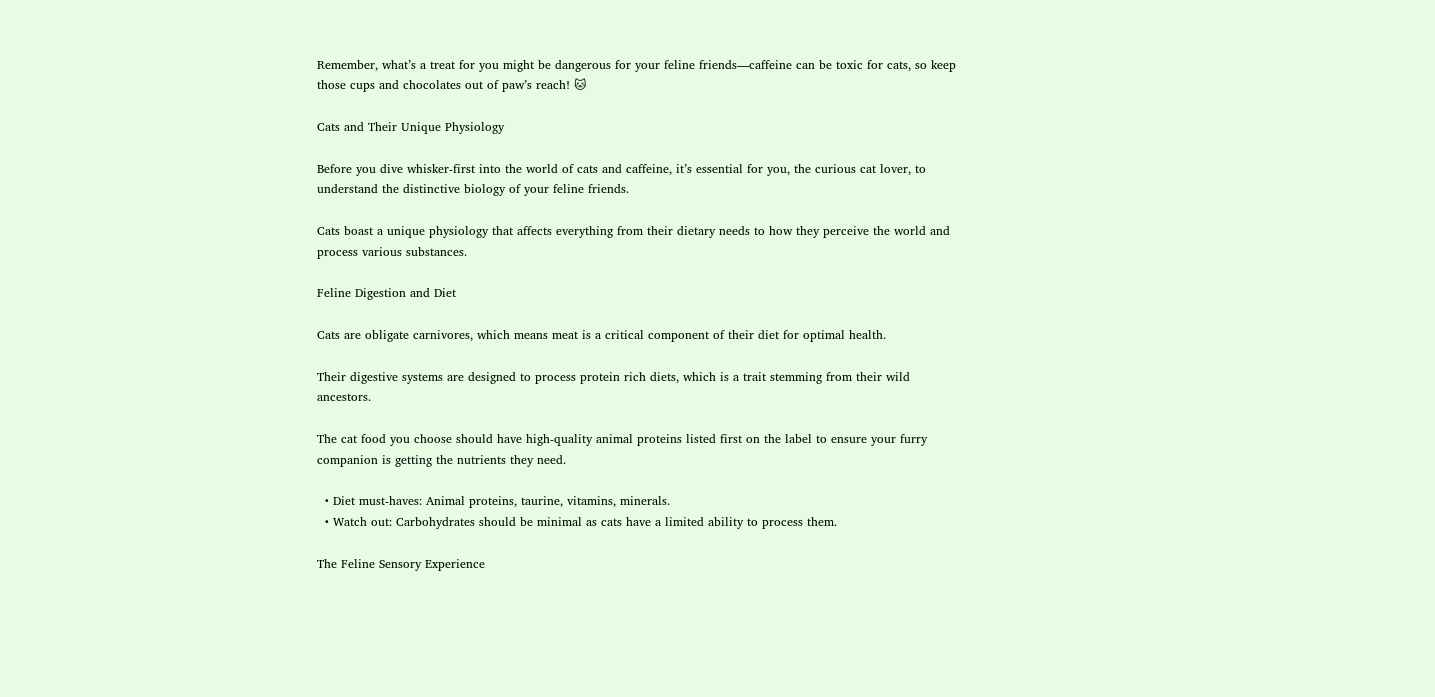Remember, what’s a treat for you might be dangerous for your feline friends—caffeine can be toxic for cats, so keep those cups and chocolates out of paw’s reach! 🐱

Cats and Their Unique Physiology

Before you dive whisker-first into the world of cats and caffeine, it’s essential for you, the curious cat lover, to understand the distinctive biology of your feline friends.

Cats boast a unique physiology that affects everything from their dietary needs to how they perceive the world and process various substances.

Feline Digestion and Diet

Cats are obligate carnivores, which means meat is a critical component of their diet for optimal health.

Their digestive systems are designed to process protein rich diets, which is a trait stemming from their wild ancestors.

The cat food you choose should have high-quality animal proteins listed first on the label to ensure your furry companion is getting the nutrients they need.

  • Diet must-haves: Animal proteins, taurine, vitamins, minerals.
  • Watch out: Carbohydrates should be minimal as cats have a limited ability to process them.

The Feline Sensory Experience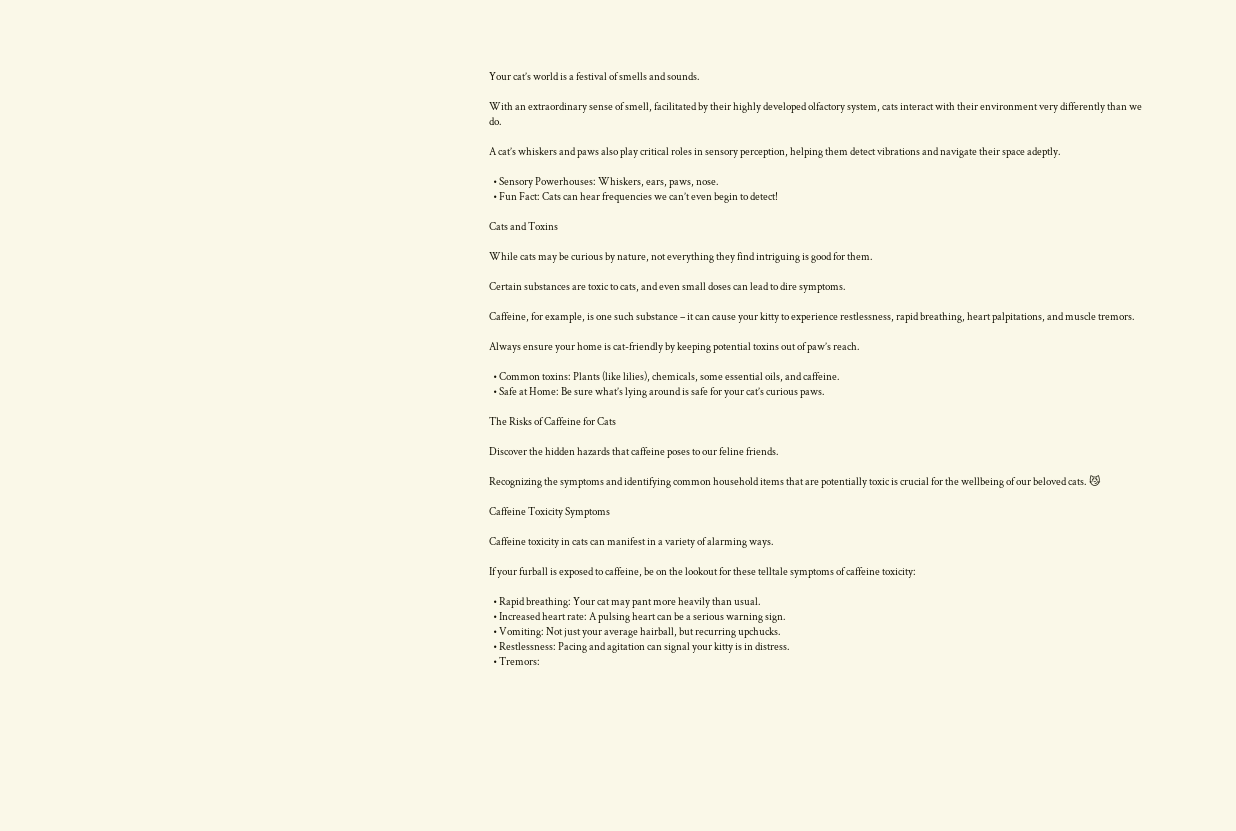Your cat’s world is a festival of smells and sounds.

With an extraordinary sense of smell, facilitated by their highly developed olfactory system, cats interact with their environment very differently than we do.

A cat’s whiskers and paws also play critical roles in sensory perception, helping them detect vibrations and navigate their space adeptly.

  • Sensory Powerhouses: Whiskers, ears, paws, nose.
  • Fun Fact: Cats can hear frequencies we can’t even begin to detect!

Cats and Toxins

While cats may be curious by nature, not everything they find intriguing is good for them.

Certain substances are toxic to cats, and even small doses can lead to dire symptoms.

Caffeine, for example, is one such substance – it can cause your kitty to experience restlessness, rapid breathing, heart palpitations, and muscle tremors.

Always ensure your home is cat-friendly by keeping potential toxins out of paw’s reach.

  • Common toxins: Plants (like lilies), chemicals, some essential oils, and caffeine.
  • Safe at Home: Be sure what’s lying around is safe for your cat’s curious paws.

The Risks of Caffeine for Cats

Discover the hidden hazards that caffeine poses to our feline friends.

Recognizing the symptoms and identifying common household items that are potentially toxic is crucial for the wellbeing of our beloved cats. 😼

Caffeine Toxicity Symptoms

Caffeine toxicity in cats can manifest in a variety of alarming ways.

If your furball is exposed to caffeine, be on the lookout for these telltale symptoms of caffeine toxicity:

  • Rapid breathing: Your cat may pant more heavily than usual.
  • Increased heart rate: A pulsing heart can be a serious warning sign.
  • Vomiting: Not just your average hairball, but recurring upchucks.
  • Restlessness: Pacing and agitation can signal your kitty is in distress.
  • Tremors: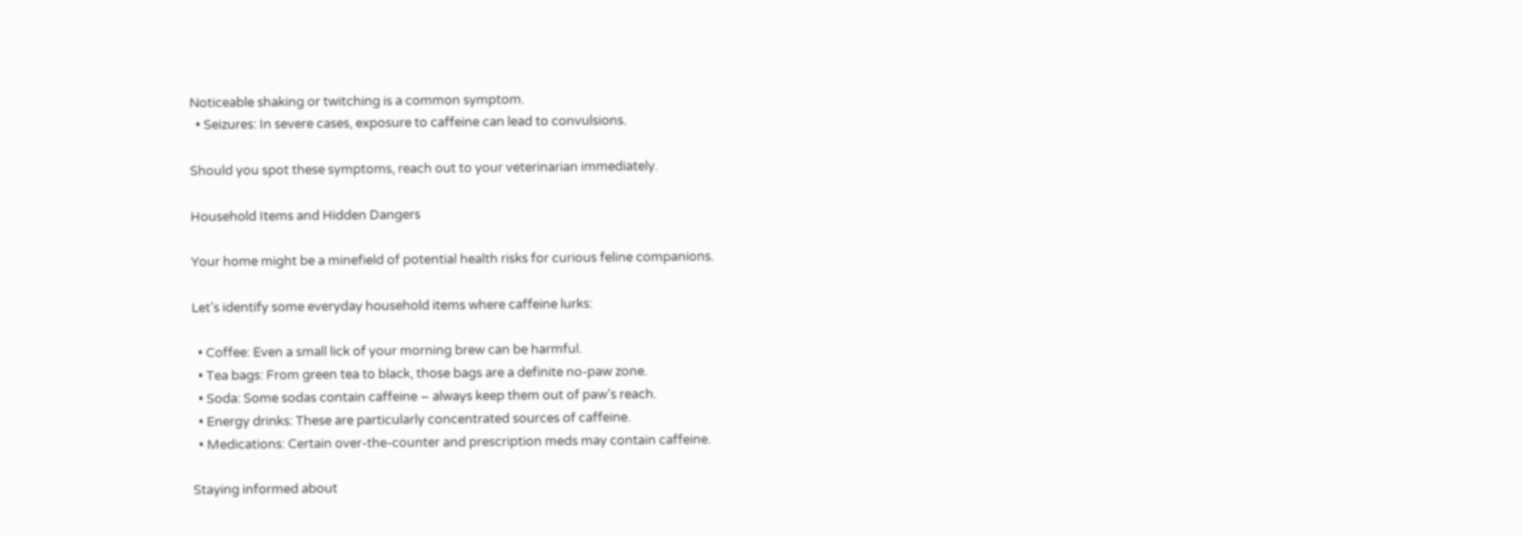Noticeable shaking or twitching is a common symptom.
  • Seizures: In severe cases, exposure to caffeine can lead to convulsions.

Should you spot these symptoms, reach out to your veterinarian immediately.

Household Items and Hidden Dangers

Your home might be a minefield of potential health risks for curious feline companions.

Let’s identify some everyday household items where caffeine lurks:

  • Coffee: Even a small lick of your morning brew can be harmful.
  • Tea bags: From green tea to black, those bags are a definite no-paw zone.
  • Soda: Some sodas contain caffeine – always keep them out of paw’s reach.
  • Energy drinks: These are particularly concentrated sources of caffeine.
  • Medications: Certain over-the-counter and prescription meds may contain caffeine.

Staying informed about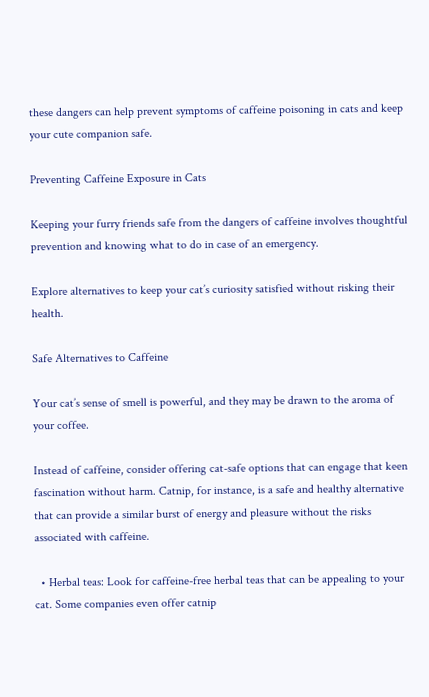these dangers can help prevent symptoms of caffeine poisoning in cats and keep your cute companion safe.

Preventing Caffeine Exposure in Cats

Keeping your furry friends safe from the dangers of caffeine involves thoughtful prevention and knowing what to do in case of an emergency.

Explore alternatives to keep your cat’s curiosity satisfied without risking their health.

Safe Alternatives to Caffeine

Your cat’s sense of smell is powerful, and they may be drawn to the aroma of your coffee.

Instead of caffeine, consider offering cat-safe options that can engage that keen fascination without harm. Catnip, for instance, is a safe and healthy alternative that can provide a similar burst of energy and pleasure without the risks associated with caffeine.

  • Herbal teas: Look for caffeine-free herbal teas that can be appealing to your cat. Some companies even offer catnip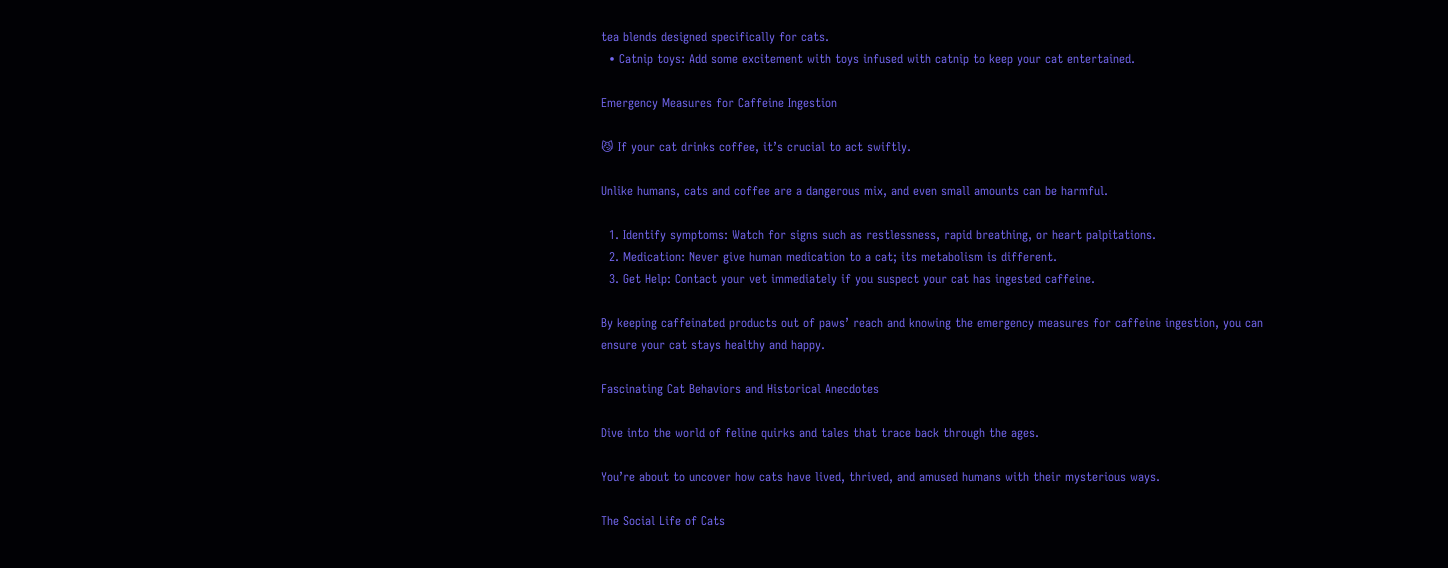tea blends designed specifically for cats.
  • Catnip toys: Add some excitement with toys infused with catnip to keep your cat entertained.

Emergency Measures for Caffeine Ingestion

😼 If your cat drinks coffee, it’s crucial to act swiftly.

Unlike humans, cats and coffee are a dangerous mix, and even small amounts can be harmful.

  1. Identify symptoms: Watch for signs such as restlessness, rapid breathing, or heart palpitations.
  2. Medication: Never give human medication to a cat; its metabolism is different.
  3. Get Help: Contact your vet immediately if you suspect your cat has ingested caffeine.

By keeping caffeinated products out of paws’ reach and knowing the emergency measures for caffeine ingestion, you can ensure your cat stays healthy and happy.

Fascinating Cat Behaviors and Historical Anecdotes

Dive into the world of feline quirks and tales that trace back through the ages.

You’re about to uncover how cats have lived, thrived, and amused humans with their mysterious ways.

The Social Life of Cats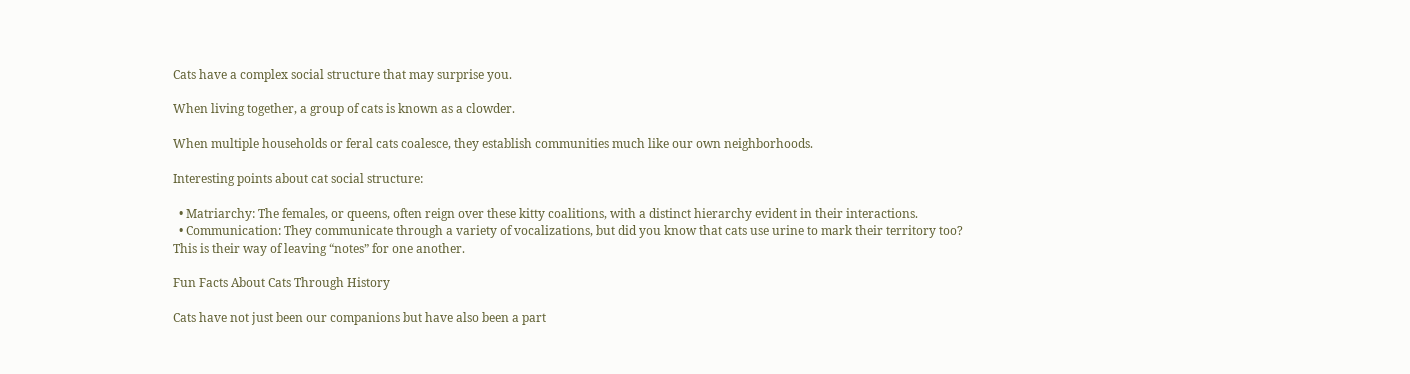Cats have a complex social structure that may surprise you.

When living together, a group of cats is known as a clowder.

When multiple households or feral cats coalesce, they establish communities much like our own neighborhoods.

Interesting points about cat social structure:

  • Matriarchy: The females, or queens, often reign over these kitty coalitions, with a distinct hierarchy evident in their interactions.
  • Communication: They communicate through a variety of vocalizations, but did you know that cats use urine to mark their territory too? This is their way of leaving “notes” for one another.

Fun Facts About Cats Through History

Cats have not just been our companions but have also been a part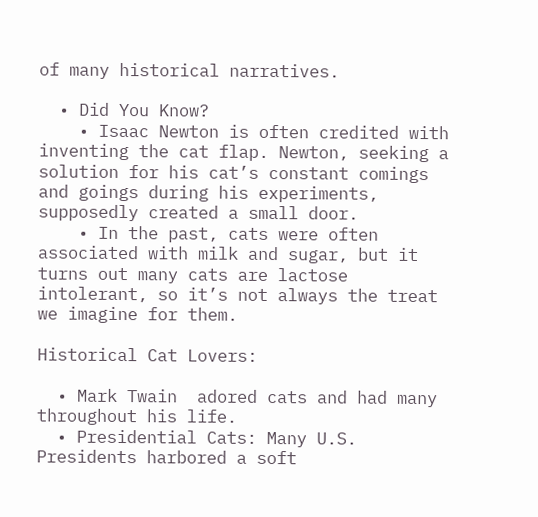of many historical narratives.

  • Did You Know?
    • Isaac Newton is often credited with inventing the cat flap. Newton, seeking a solution for his cat’s constant comings and goings during his experiments, supposedly created a small door.
    • In the past, cats were often associated with milk and sugar, but it turns out many cats are lactose intolerant, so it’s not always the treat we imagine for them.

Historical Cat Lovers:

  • Mark Twain  adored cats and had many throughout his life.
  • Presidential Cats: Many U.S. Presidents harbored a soft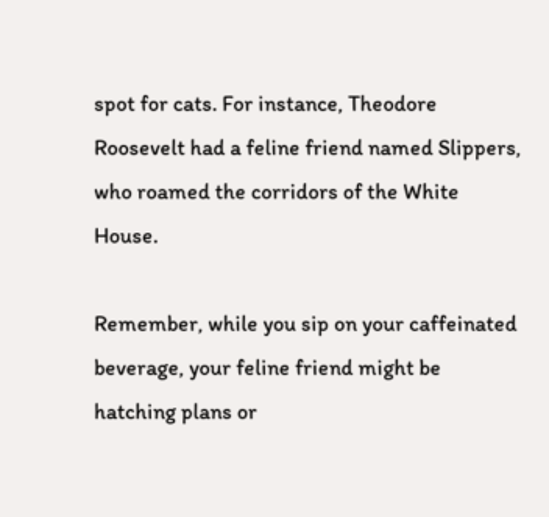spot for cats. For instance, Theodore Roosevelt had a feline friend named Slippers, who roamed the corridors of the White House.

Remember, while you sip on your caffeinated beverage, your feline friend might be hatching plans or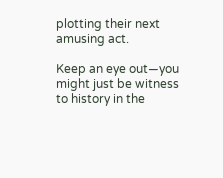plotting their next amusing act.

Keep an eye out—you might just be witness to history in the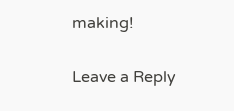making!

Leave a Reply